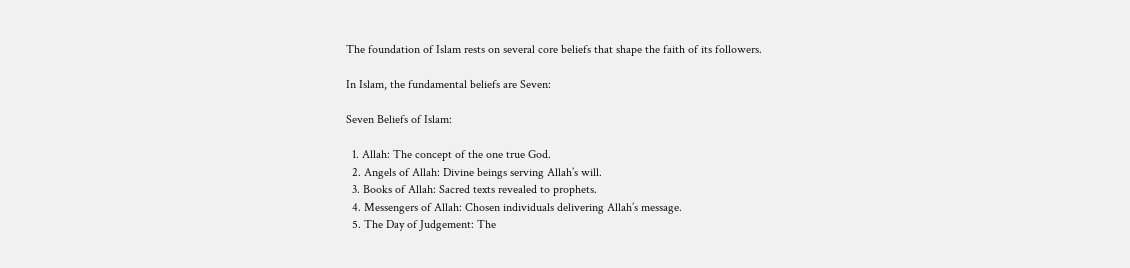The foundation of Islam rests on several core beliefs that shape the faith of its followers.

In Islam, the fundamental beliefs are Seven:

Seven Beliefs of Islam:

  1. Allah: The concept of the one true God.
  2. Angels of Allah: Divine beings serving Allah’s will.
  3. Books of Allah: Sacred texts revealed to prophets.
  4. Messengers of Allah: Chosen individuals delivering Allah’s message.
  5. The Day of Judgement: The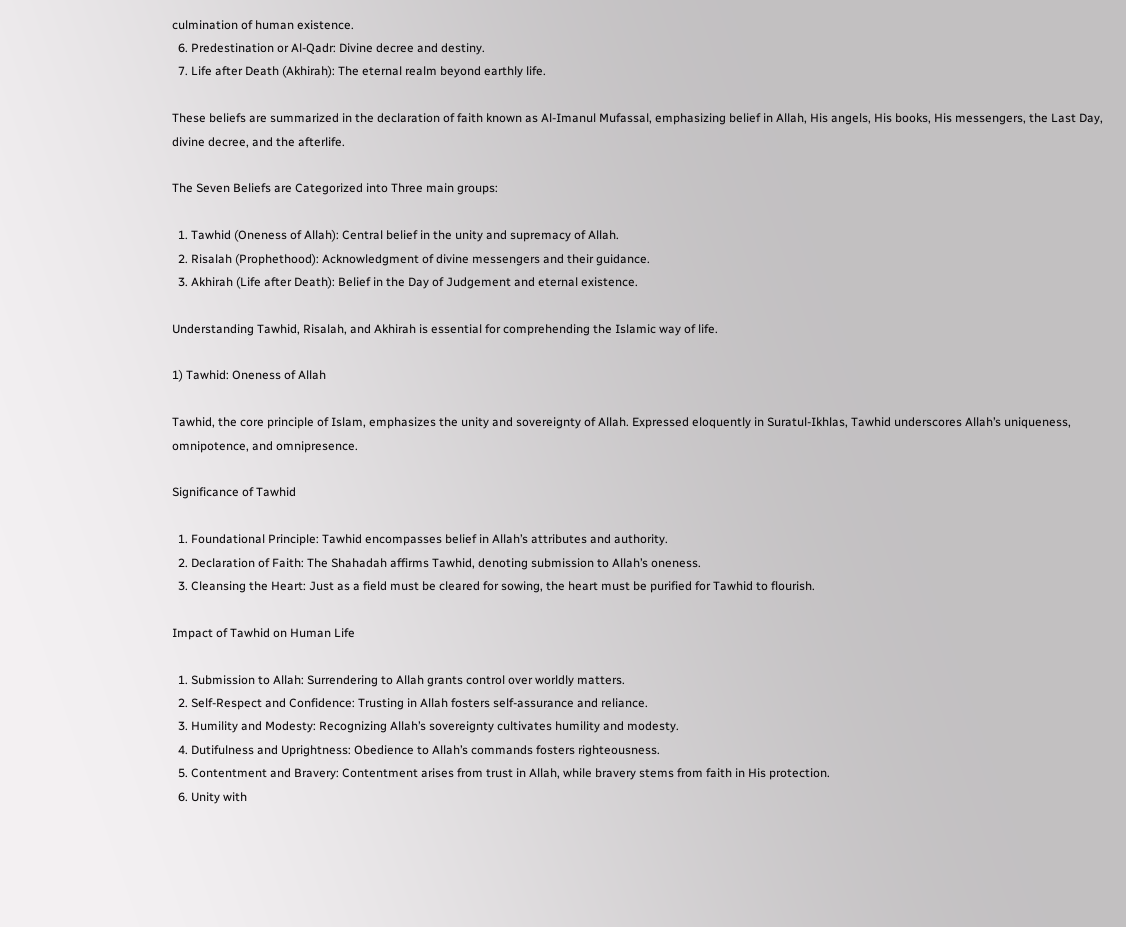culmination of human existence.
  6. Predestination or Al-Qadr: Divine decree and destiny.
  7. Life after Death (Akhirah): The eternal realm beyond earthly life.

These beliefs are summarized in the declaration of faith known as Al-Imanul Mufassal, emphasizing belief in Allah, His angels, His books, His messengers, the Last Day, divine decree, and the afterlife.

The Seven Beliefs are Categorized into Three main groups:

  1. Tawhid (Oneness of Allah): Central belief in the unity and supremacy of Allah.
  2. Risalah (Prophethood): Acknowledgment of divine messengers and their guidance.
  3. Akhirah (Life after Death): Belief in the Day of Judgement and eternal existence.

Understanding Tawhid, Risalah, and Akhirah is essential for comprehending the Islamic way of life.

1) Tawhid: Oneness of Allah

Tawhid, the core principle of Islam, emphasizes the unity and sovereignty of Allah. Expressed eloquently in Suratul-Ikhlas, Tawhid underscores Allah’s uniqueness, omnipotence, and omnipresence.

Significance of Tawhid

  1. Foundational Principle: Tawhid encompasses belief in Allah’s attributes and authority.
  2. Declaration of Faith: The Shahadah affirms Tawhid, denoting submission to Allah’s oneness.
  3. Cleansing the Heart: Just as a field must be cleared for sowing, the heart must be purified for Tawhid to flourish.

Impact of Tawhid on Human Life

  1. Submission to Allah: Surrendering to Allah grants control over worldly matters.
  2. Self-Respect and Confidence: Trusting in Allah fosters self-assurance and reliance.
  3. Humility and Modesty: Recognizing Allah’s sovereignty cultivates humility and modesty.
  4. Dutifulness and Uprightness: Obedience to Allah’s commands fosters righteousness.
  5. Contentment and Bravery: Contentment arises from trust in Allah, while bravery stems from faith in His protection.
  6. Unity with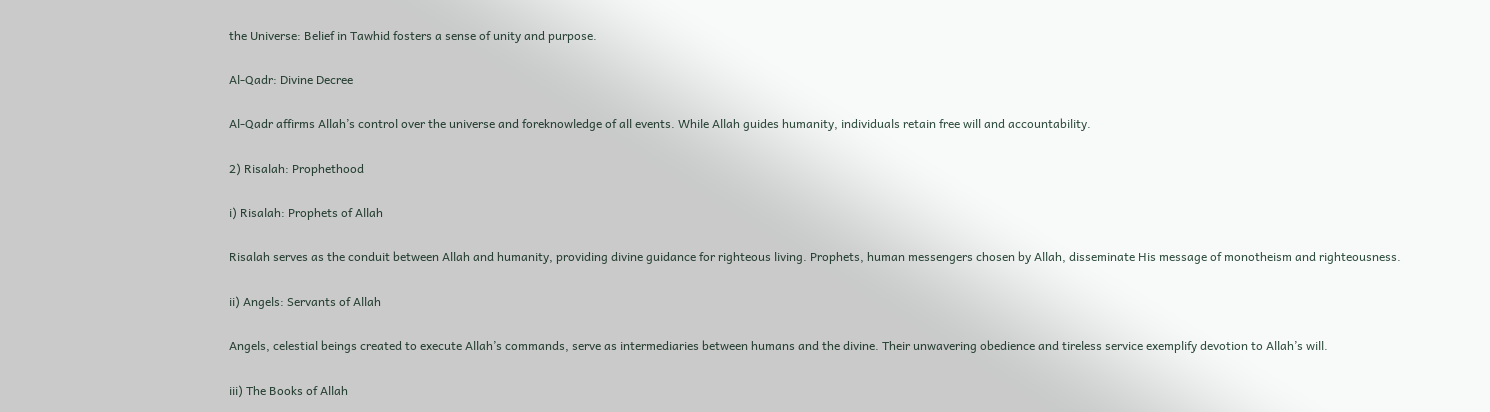the Universe: Belief in Tawhid fosters a sense of unity and purpose.

Al-Qadr: Divine Decree

Al-Qadr affirms Allah’s control over the universe and foreknowledge of all events. While Allah guides humanity, individuals retain free will and accountability.

2) Risalah: Prophethood

i) Risalah: Prophets of Allah

Risalah serves as the conduit between Allah and humanity, providing divine guidance for righteous living. Prophets, human messengers chosen by Allah, disseminate His message of monotheism and righteousness.

ii) Angels: Servants of Allah

Angels, celestial beings created to execute Allah’s commands, serve as intermediaries between humans and the divine. Their unwavering obedience and tireless service exemplify devotion to Allah’s will.

iii) The Books of Allah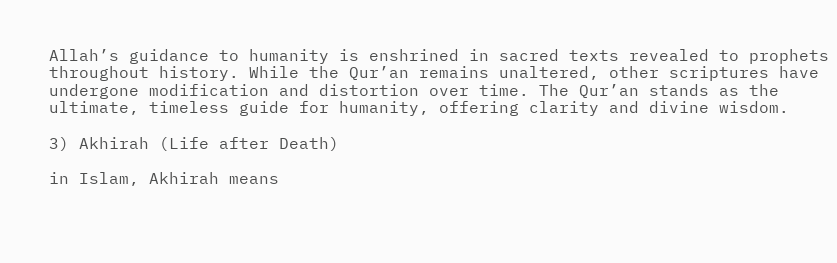Allah’s guidance to humanity is enshrined in sacred texts revealed to prophets throughout history. While the Qur’an remains unaltered, other scriptures have undergone modification and distortion over time. The Qur’an stands as the ultimate, timeless guide for humanity, offering clarity and divine wisdom.

3) Akhirah (Life after Death)

in Islam, Akhirah means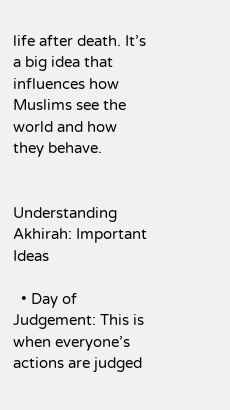life after death. It’s a big idea that influences how Muslims see the world and how they behave.


Understanding Akhirah: Important Ideas

  • Day of Judgement: This is when everyone’s actions are judged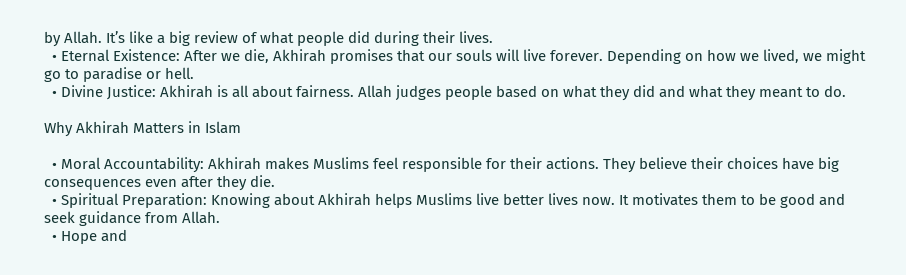by Allah. It’s like a big review of what people did during their lives.
  • Eternal Existence: After we die, Akhirah promises that our souls will live forever. Depending on how we lived, we might go to paradise or hell.
  • Divine Justice: Akhirah is all about fairness. Allah judges people based on what they did and what they meant to do.

Why Akhirah Matters in Islam

  • Moral Accountability: Akhirah makes Muslims feel responsible for their actions. They believe their choices have big consequences even after they die.
  • Spiritual Preparation: Knowing about Akhirah helps Muslims live better lives now. It motivates them to be good and seek guidance from Allah.
  • Hope and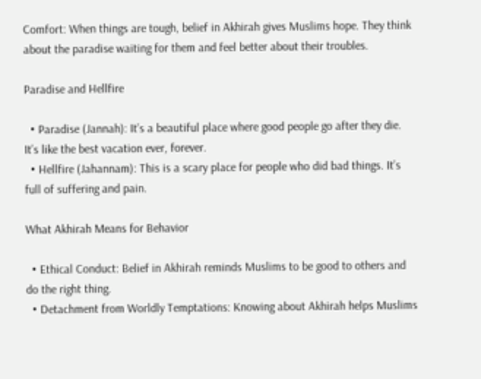Comfort: When things are tough, belief in Akhirah gives Muslims hope. They think about the paradise waiting for them and feel better about their troubles.

Paradise and Hellfire

  • Paradise (Jannah): It’s a beautiful place where good people go after they die. It’s like the best vacation ever, forever.
  • Hellfire (Jahannam): This is a scary place for people who did bad things. It’s full of suffering and pain.

What Akhirah Means for Behavior

  • Ethical Conduct: Belief in Akhirah reminds Muslims to be good to others and do the right thing.
  • Detachment from Worldly Temptations: Knowing about Akhirah helps Muslims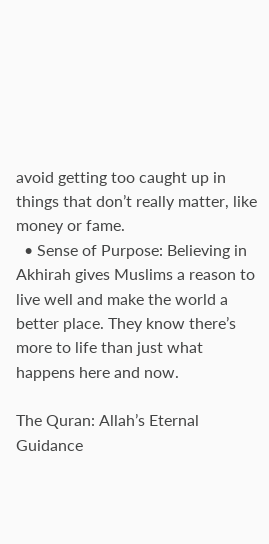avoid getting too caught up in things that don’t really matter, like money or fame.
  • Sense of Purpose: Believing in Akhirah gives Muslims a reason to live well and make the world a better place. They know there’s more to life than just what happens here and now.

The Quran: Allah’s Eternal Guidance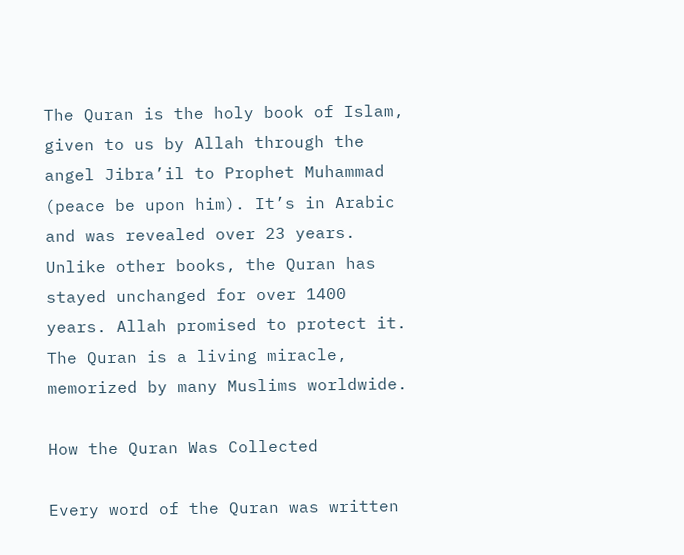The Quran is the holy book of Islam, given to us by Allah through the angel Jibra’il to Prophet Muhammad (peace be upon him). It’s in Arabic and was revealed over 23 years. Unlike other books, the Quran has stayed unchanged for over 1400 years. Allah promised to protect it. The Quran is a living miracle, memorized by many Muslims worldwide.

How the Quran Was Collected

Every word of the Quran was written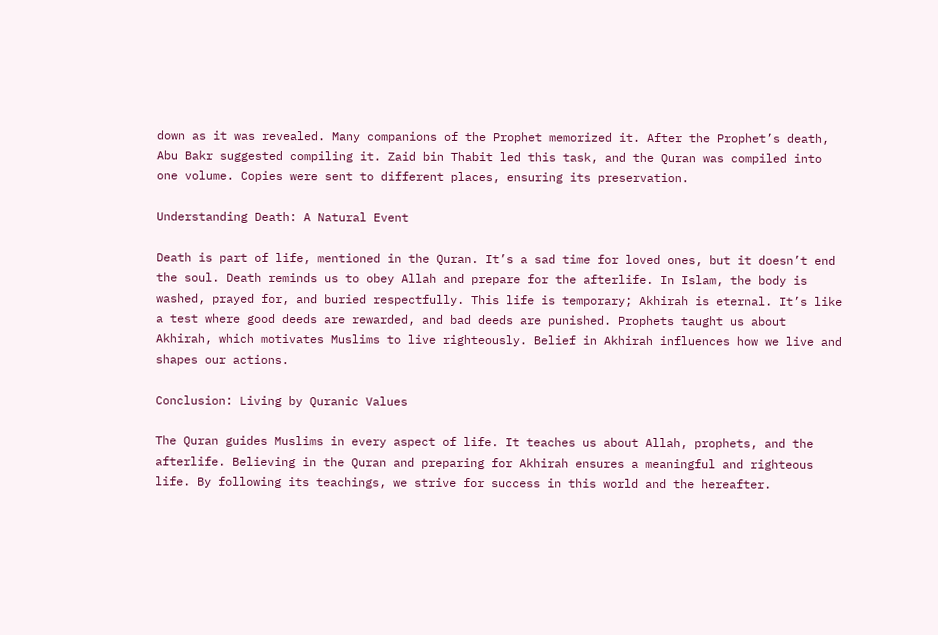down as it was revealed. Many companions of the Prophet memorized it. After the Prophet’s death, Abu Bakr suggested compiling it. Zaid bin Thabit led this task, and the Quran was compiled into one volume. Copies were sent to different places, ensuring its preservation.

Understanding Death: A Natural Event

Death is part of life, mentioned in the Quran. It’s a sad time for loved ones, but it doesn’t end the soul. Death reminds us to obey Allah and prepare for the afterlife. In Islam, the body is washed, prayed for, and buried respectfully. This life is temporary; Akhirah is eternal. It’s like a test where good deeds are rewarded, and bad deeds are punished. Prophets taught us about Akhirah, which motivates Muslims to live righteously. Belief in Akhirah influences how we live and shapes our actions.

Conclusion: Living by Quranic Values

The Quran guides Muslims in every aspect of life. It teaches us about Allah, prophets, and the afterlife. Believing in the Quran and preparing for Akhirah ensures a meaningful and righteous life. By following its teachings, we strive for success in this world and the hereafter.